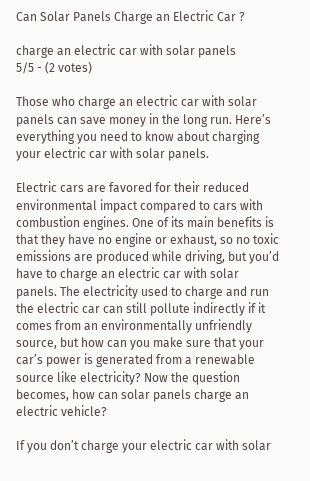Can Solar Panels Charge an Electric Car ?

charge an electric car with solar panels
5/5 - (2 votes)

Those who charge an electric car with solar panels can save money in the long run. Here’s everything you need to know about charging your electric car with solar panels.

Electric cars are favored for their reduced environmental impact compared to cars with combustion engines. One of its main benefits is that they have no engine or exhaust, so no toxic emissions are produced while driving, but you’d have to charge an electric car with solar panels. The electricity used to charge and run the electric car can still pollute indirectly if it comes from an environmentally unfriendly source, but how can you make sure that your car’s power is generated from a renewable source like electricity? Now the question becomes, how can solar panels charge an electric vehicle?

If you don’t charge your electric car with solar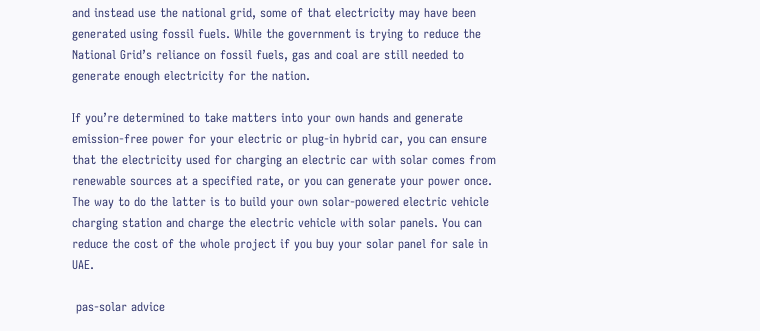and instead use the national grid, some of that electricity may have been generated using fossil fuels. While the government is trying to reduce the National Grid’s reliance on fossil fuels, gas and coal are still needed to generate enough electricity for the nation.

If you’re determined to take matters into your own hands and generate emission-free power for your electric or plug-in hybrid car, you can ensure that the electricity used for charging an electric car with solar comes from renewable sources at a specified rate, or you can generate your power once. The way to do the latter is to build your own solar-powered electric vehicle charging station and charge the electric vehicle with solar panels. You can reduce the cost of the whole project if you buy your solar panel for sale in UAE.

 pas-solar advice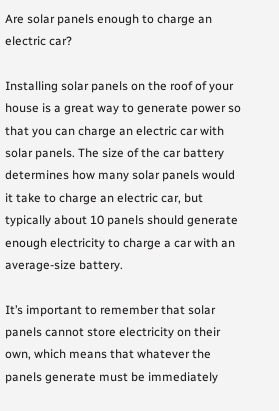Are solar panels enough to charge an electric car?

Installing solar panels on the roof of your house is a great way to generate power so that you can charge an electric car with solar panels. The size of the car battery determines how many solar panels would it take to charge an electric car, but typically about 10 panels should generate enough electricity to charge a car with an average-size battery.

It’s important to remember that solar panels cannot store electricity on their own, which means that whatever the panels generate must be immediately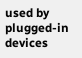used by plugged-in devices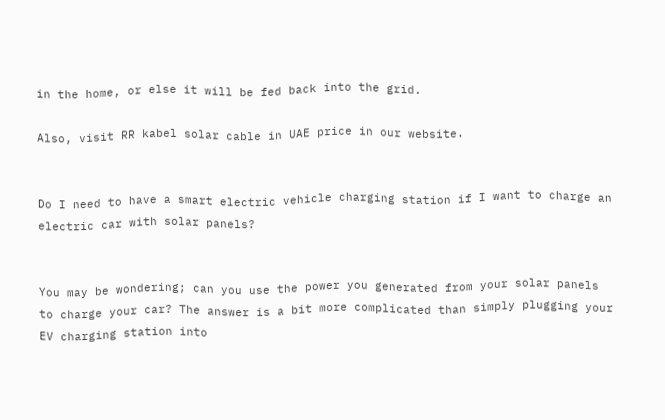in the home, or else it will be fed back into the grid.

Also, visit RR kabel solar cable in UAE price in our website.


Do I need to have a smart electric vehicle charging station if I want to charge an electric car with solar panels?


You may be wondering; can you use the power you generated from your solar panels to charge your car? The answer is a bit more complicated than simply plugging your EV charging station into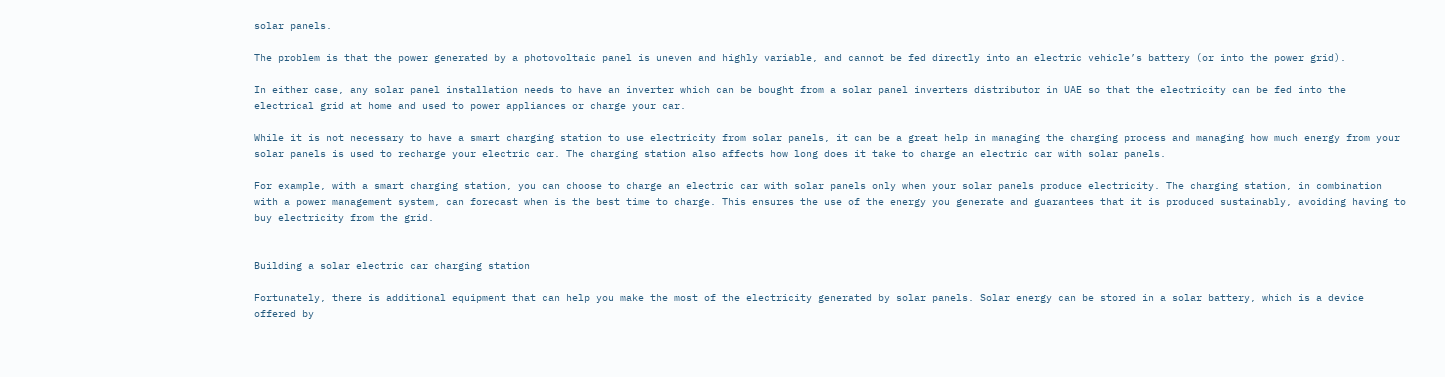solar panels.

The problem is that the power generated by a photovoltaic panel is uneven and highly variable, and cannot be fed directly into an electric vehicle’s battery (or into the power grid).

In either case, any solar panel installation needs to have an inverter which can be bought from a solar panel inverters distributor in UAE so that the electricity can be fed into the electrical grid at home and used to power appliances or charge your car.

While it is not necessary to have a smart charging station to use electricity from solar panels, it can be a great help in managing the charging process and managing how much energy from your solar panels is used to recharge your electric car. The charging station also affects how long does it take to charge an electric car with solar panels.

For example, with a smart charging station, you can choose to charge an electric car with solar panels only when your solar panels produce electricity. The charging station, in combination with a power management system, can forecast when is the best time to charge. This ensures the use of the energy you generate and guarantees that it is produced sustainably, avoiding having to buy electricity from the grid.


Building a solar electric car charging station

Fortunately, there is additional equipment that can help you make the most of the electricity generated by solar panels. Solar energy can be stored in a solar battery, which is a device offered by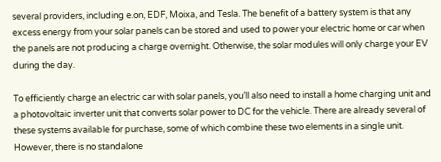several providers, including e.on, EDF, Moixa, and Tesla. The benefit of a battery system is that any excess energy from your solar panels can be stored and used to power your electric home or car when the panels are not producing a charge overnight. Otherwise, the solar modules will only charge your EV during the day.

To efficiently charge an electric car with solar panels, you’ll also need to install a home charging unit and a photovoltaic inverter unit that converts solar power to DC for the vehicle. There are already several of these systems available for purchase, some of which combine these two elements in a single unit. However, there is no standalone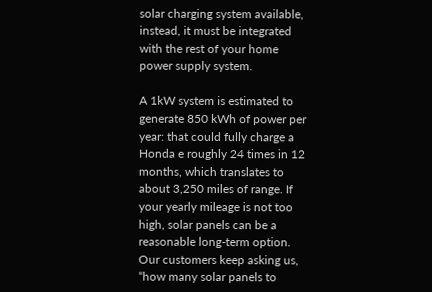solar charging system available, instead, it must be integrated with the rest of your home power supply system.

A 1kW system is estimated to generate 850 kWh of power per year: that could fully charge a Honda e roughly 24 times in 12 months, which translates to about 3,250 miles of range. If your yearly mileage is not too high, solar panels can be a reasonable long-term option. Our customers keep asking us, “how many solar panels to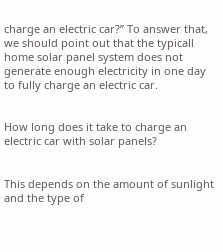charge an electric car?” To answer that, we should point out that the typicall home solar panel system does not generate enough electricity in one day to fully charge an electric car.


How long does it take to charge an electric car with solar panels?


This depends on the amount of sunlight and the type of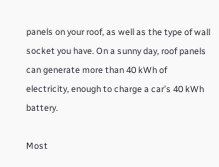panels on your roof, as well as the type of wall socket you have. On a sunny day, roof panels can generate more than 40 kWh of electricity, enough to charge a car’s 40 kWh battery.

Most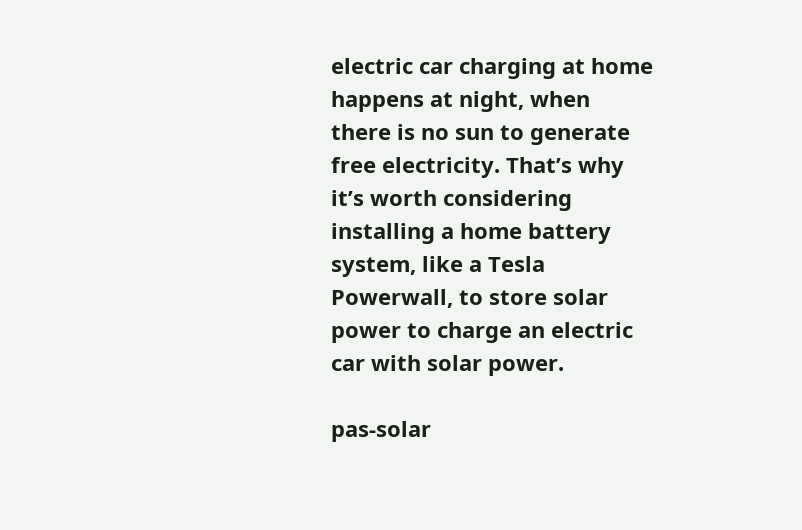electric car charging at home happens at night, when there is no sun to generate free electricity. That’s why it’s worth considering installing a home battery system, like a Tesla Powerwall, to store solar power to charge an electric car with solar power.

pas-solar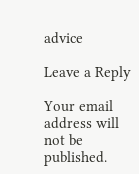advice

Leave a Reply

Your email address will not be published.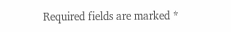Required fields are marked *